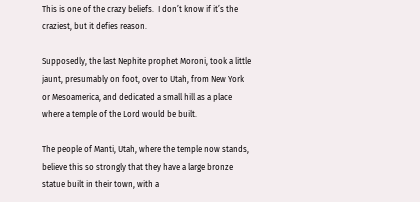This is one of the crazy beliefs.  I don’t know if it’s the craziest, but it defies reason.

Supposedly, the last Nephite prophet Moroni, took a little jaunt, presumably on foot, over to Utah, from New York or Mesoamerica, and dedicated a small hill as a place where a temple of the Lord would be built.

The people of Manti, Utah, where the temple now stands, believe this so strongly that they have a large bronze statue built in their town, with a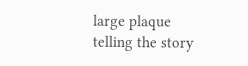large plaque telling the story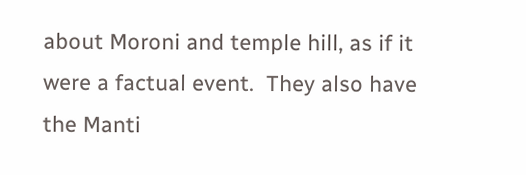about Moroni and temple hill, as if it were a factual event.  They also have the Manti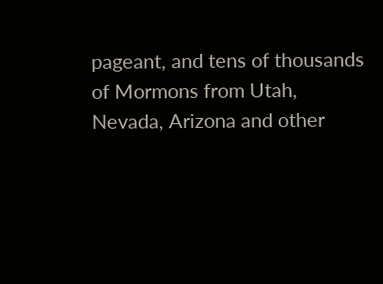pageant, and tens of thousands of Mormons from Utah, Nevada, Arizona and other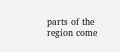parts of the region come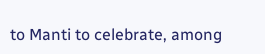to Manti to celebrate, among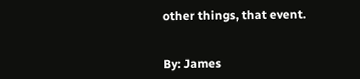other things, that event.


By: James